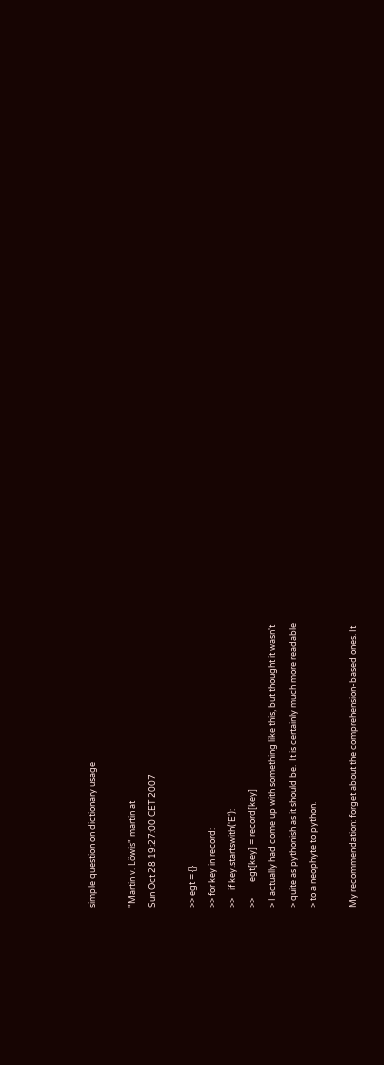simple question on dictionary usage

"Martin v. Löwis" martin at
Sun Oct 28 19:27:00 CET 2007

>> egt = {}
>> for key in record:
>>    if key.startswith('E'):
>>        egt[key] = record[key]
> I actually had come up with something like this, but thought it wasn't
> quite as pythonish as it should be.  It is certainly much more readable
> to a neophyte to python.

My recommendation: forget about the comprehension-based ones. It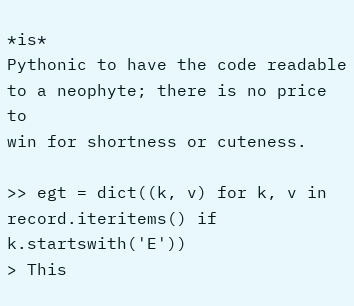*is*
Pythonic to have the code readable to a neophyte; there is no price to
win for shortness or cuteness.

>> egt = dict((k, v) for k, v in record.iteritems() if k.startswith('E'))
> This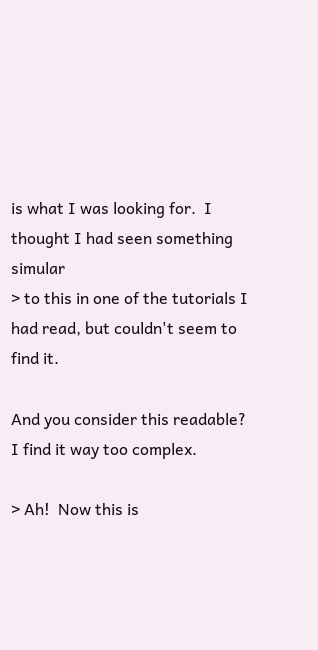is what I was looking for.  I thought I had seen something simular
> to this in one of the tutorials I had read, but couldn't seem to find it.

And you consider this readable? I find it way too complex.

> Ah!  Now this is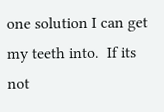one solution I can get my teeth into.  If its not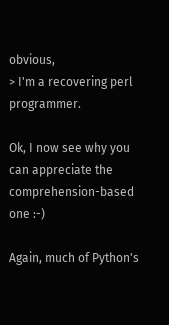obvious,
> I'm a recovering perl programmer.

Ok, I now see why you can appreciate the comprehension-based one :-)

Again, much of Python's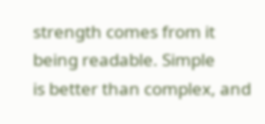strength comes from it being readable. Simple
is better than complex, and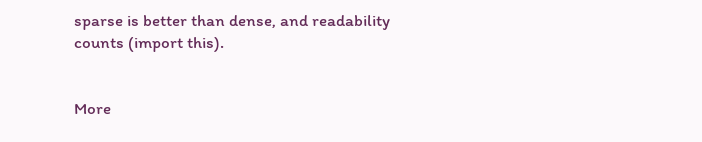sparse is better than dense, and readability
counts (import this).


More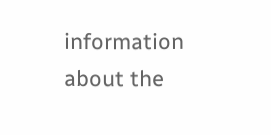information about the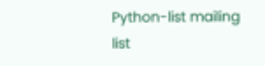Python-list mailing list